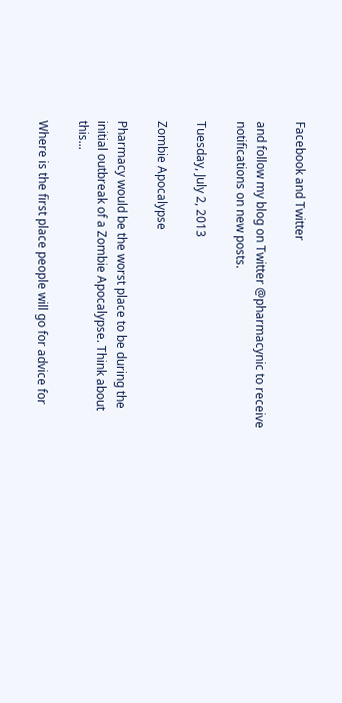Facebook and Twitter

and follow my blog on Twitter @pharmacynic to receive notifications on new posts.

Tuesday, July 2, 2013

Zombie Apocalypse

Pharmacy would be the worst place to be during the initial outbreak of a Zombie Apocalypse. Think about this...

Where is the first place people will go for advice for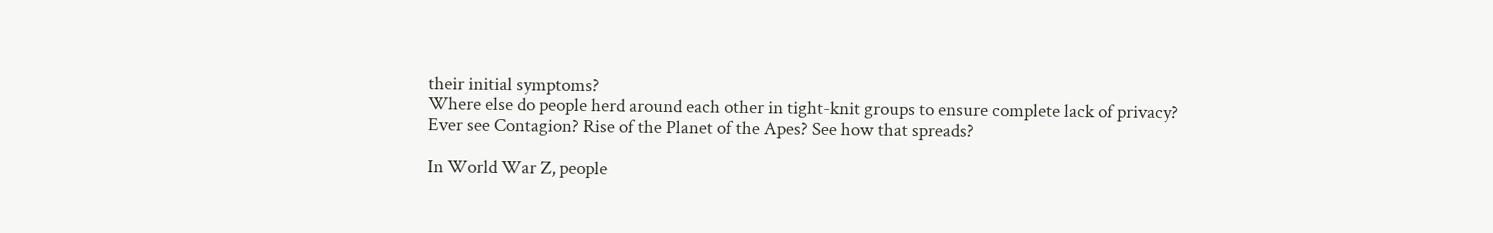their initial symptoms?
Where else do people herd around each other in tight-knit groups to ensure complete lack of privacy?
Ever see Contagion? Rise of the Planet of the Apes? See how that spreads?

In World War Z, people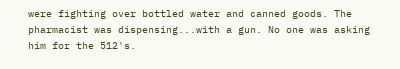were fighting over bottled water and canned goods. The pharmacist was dispensing...with a gun. No one was asking him for the 512's.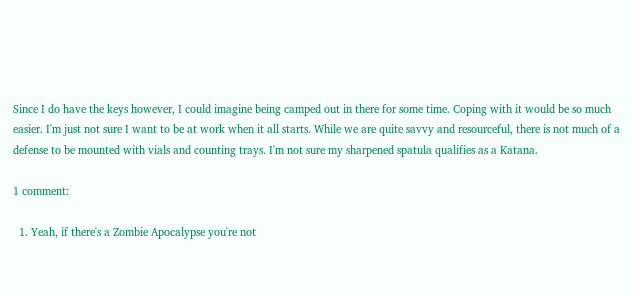Since I do have the keys however, I could imagine being camped out in there for some time. Coping with it would be so much easier. I'm just not sure I want to be at work when it all starts. While we are quite savvy and resourceful, there is not much of a defense to be mounted with vials and counting trays. I'm not sure my sharpened spatula qualifies as a Katana.

1 comment:

  1. Yeah, if there's a Zombie Apocalypse you're not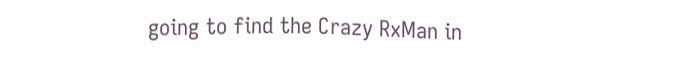going to find the Crazy RxMan in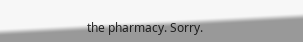the pharmacy. Sorry.